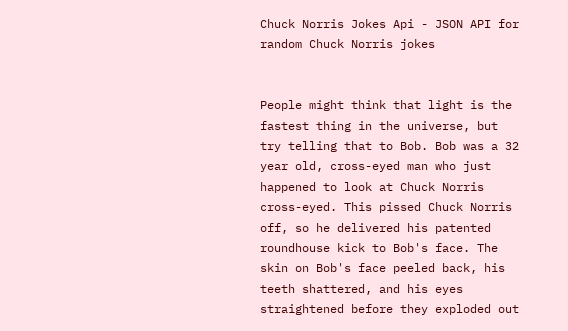Chuck Norris Jokes Api - JSON API for random Chuck Norris jokes


People might think that light is the fastest thing in the universe, but try telling that to Bob. Bob was a 32 year old, cross-eyed man who just happened to look at Chuck Norris cross-eyed. This pissed Chuck Norris off, so he delivered his patented roundhouse kick to Bob's face. The skin on Bob's face peeled back, his teeth shattered, and his eyes straightened before they exploded out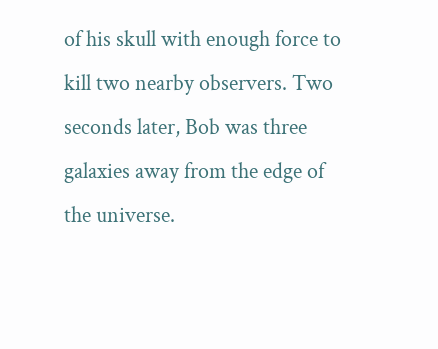of his skull with enough force to kill two nearby observers. Two seconds later, Bob was three galaxies away from the edge of the universe.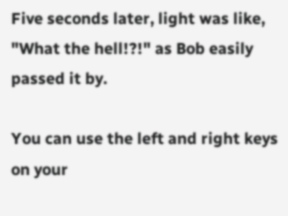Five seconds later, light was like, "What the hell!?!" as Bob easily passed it by.

You can use the left and right keys on your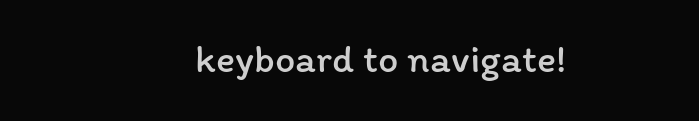keyboard to navigate!